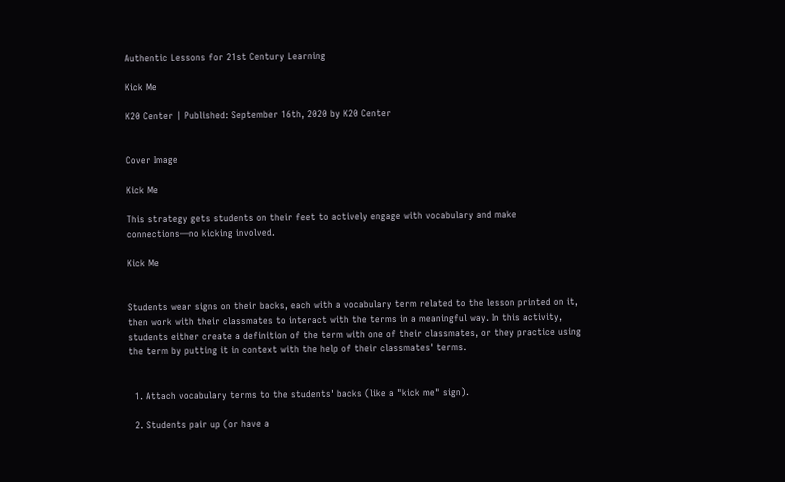Authentic Lessons for 21st Century Learning

Kick Me

K20 Center | Published: September 16th, 2020 by K20 Center


Cover Image

Kick Me

This strategy gets students on their feet to actively engage with vocabulary and make connections—no kicking involved.

Kick Me


Students wear signs on their backs, each with a vocabulary term related to the lesson printed on it, then work with their classmates to interact with the terms in a meaningful way. In this activity, students either create a definition of the term with one of their classmates, or they practice using the term by putting it in context with the help of their classmates' terms.


  1. Attach vocabulary terms to the students' backs (like a "kick me" sign).

  2. Students pair up (or have a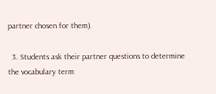partner chosen for them).

  3. Students ask their partner questions to determine the vocabulary term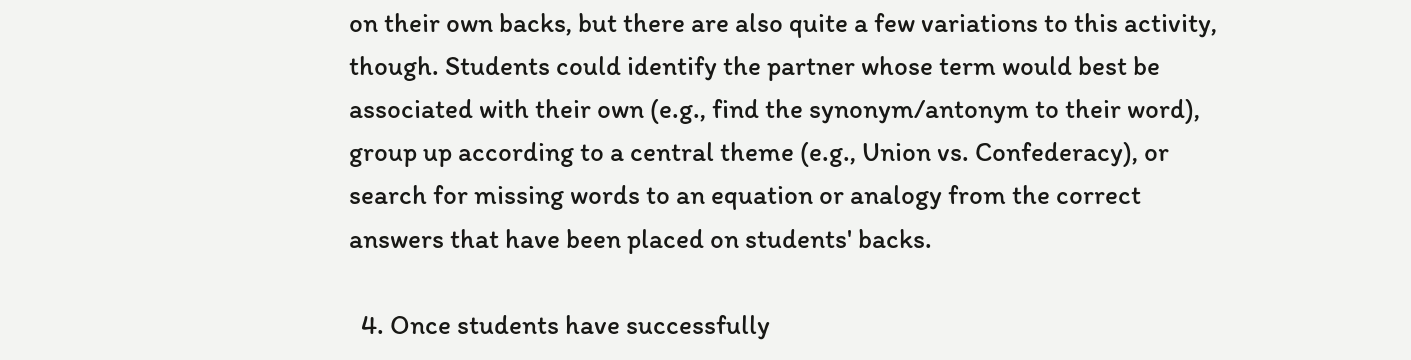on their own backs, but there are also quite a few variations to this activity, though. Students could identify the partner whose term would best be associated with their own (e.g., find the synonym/antonym to their word), group up according to a central theme (e.g., Union vs. Confederacy), or search for missing words to an equation or analogy from the correct answers that have been placed on students' backs.

  4. Once students have successfully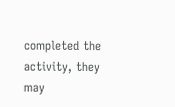completed the activity, they may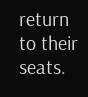return to their seats.